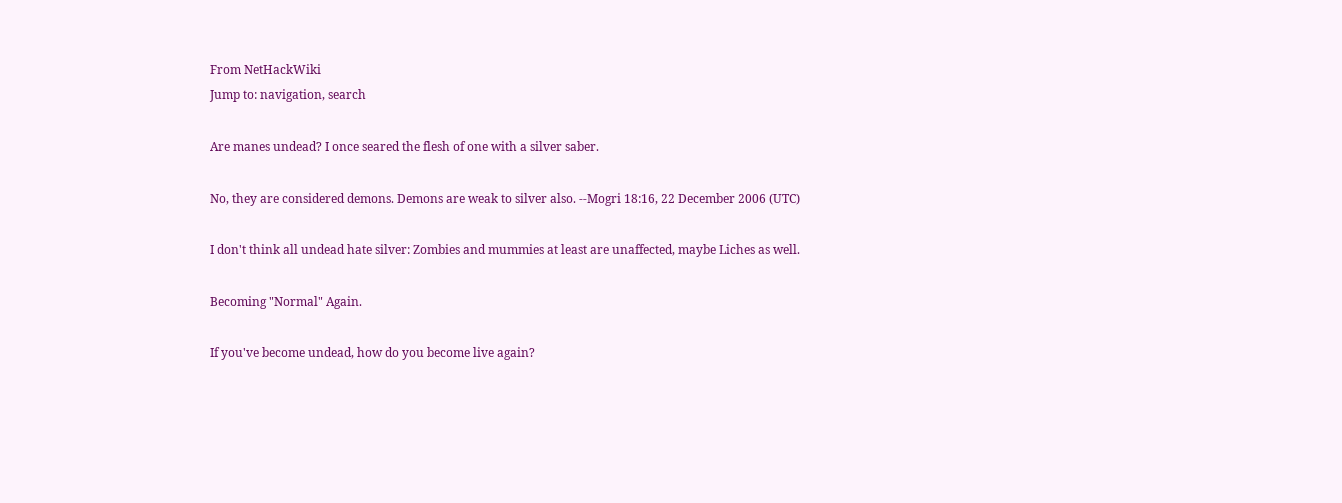From NetHackWiki
Jump to: navigation, search

Are manes undead? I once seared the flesh of one with a silver saber.

No, they are considered demons. Demons are weak to silver also. --Mogri 18:16, 22 December 2006 (UTC)

I don't think all undead hate silver: Zombies and mummies at least are unaffected, maybe Liches as well.

Becoming "Normal" Again.

If you've become undead, how do you become live again?